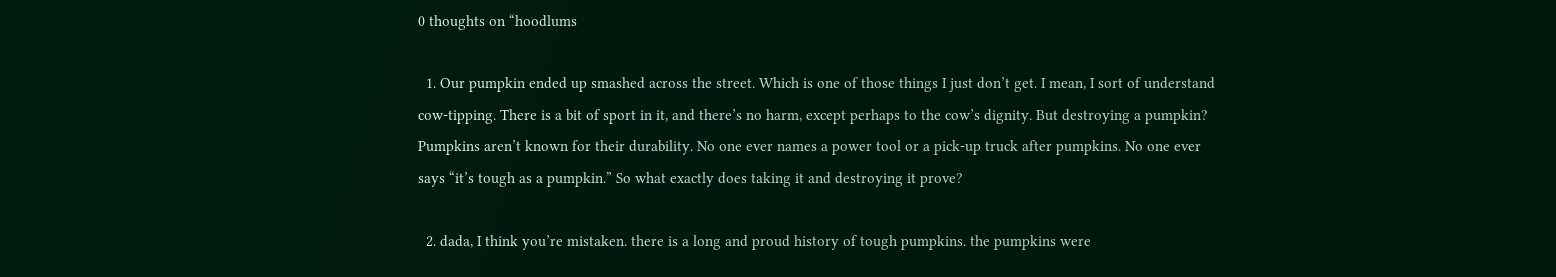0 thoughts on “hoodlums

  1. Our pumpkin ended up smashed across the street. Which is one of those things I just don’t get. I mean, I sort of understand cow-tipping. There is a bit of sport in it, and there’s no harm, except perhaps to the cow’s dignity. But destroying a pumpkin? Pumpkins aren’t known for their durability. No one ever names a power tool or a pick-up truck after pumpkins. No one ever says “it’s tough as a pumpkin.” So what exactly does taking it and destroying it prove?

  2. dada, I think you’re mistaken. there is a long and proud history of tough pumpkins. the pumpkins were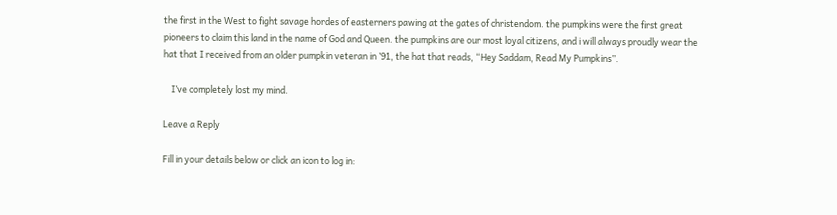the first in the West to fight savage hordes of easterners pawing at the gates of christendom. the pumpkins were the first great pioneers to claim this land in the name of God and Queen. the pumpkins are our most loyal citizens, and i will always proudly wear the hat that I received from an older pumpkin veteran in ’91, the hat that reads, “Hey Saddam, Read My Pumpkins”.

    I’ve completely lost my mind.

Leave a Reply

Fill in your details below or click an icon to log in: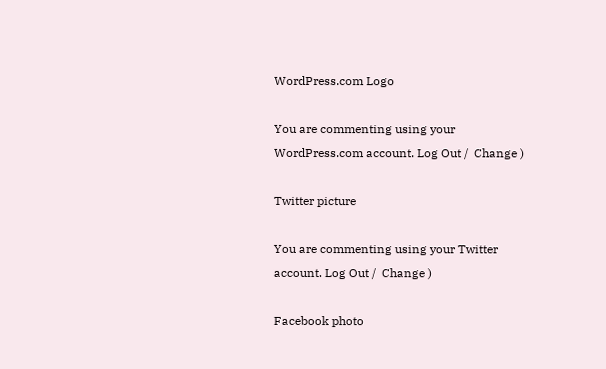WordPress.com Logo

You are commenting using your WordPress.com account. Log Out /  Change )

Twitter picture

You are commenting using your Twitter account. Log Out /  Change )

Facebook photo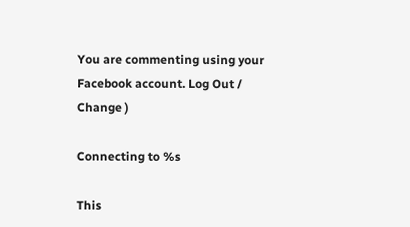You are commenting using your Facebook account. Log Out /  Change )

Connecting to %s

This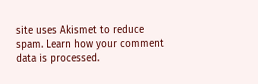site uses Akismet to reduce spam. Learn how your comment data is processed.